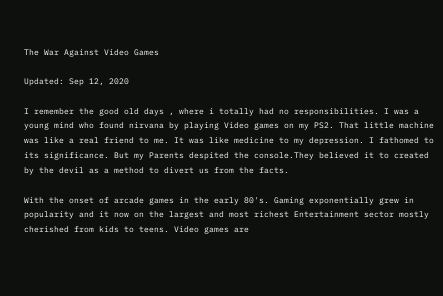The War Against Video Games

Updated: Sep 12, 2020

I remember the good old days , where i totally had no responsibilities. I was a young mind who found nirvana by playing Video games on my PS2. That little machine was like a real friend to me. It was like medicine to my depression. I fathomed to its significance. But my Parents despited the console.They believed it to created by the devil as a method to divert us from the facts.

With the onset of arcade games in the early 80's. Gaming exponentially grew in popularity and it now on the largest and most richest Entertainment sector mostly cherished from kids to teens. Video games are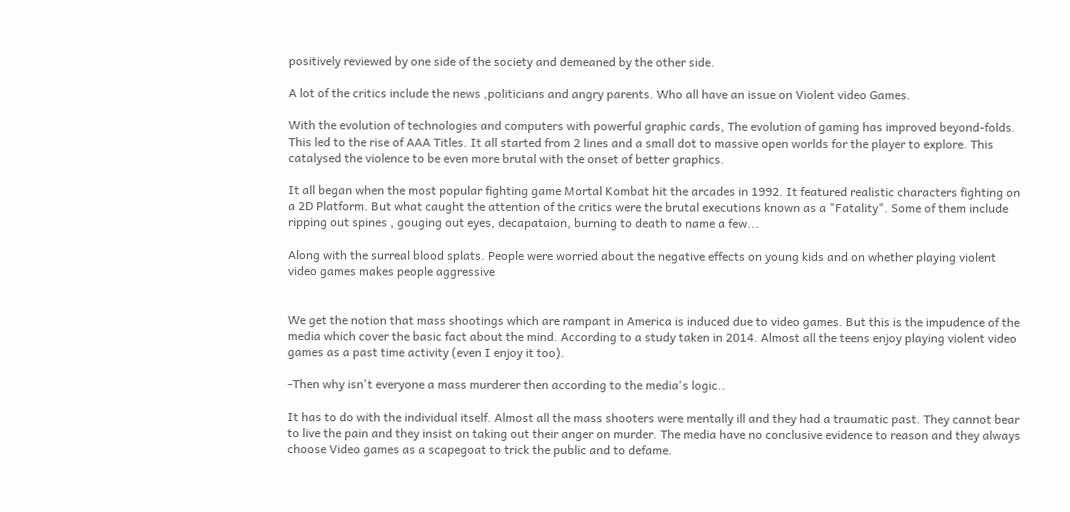positively reviewed by one side of the society and demeaned by the other side.

A lot of the critics include the news ,politicians and angry parents. Who all have an issue on Violent video Games.

With the evolution of technologies and computers with powerful graphic cards, The evolution of gaming has improved beyond-folds. This led to the rise of AAA Titles. It all started from 2 lines and a small dot to massive open worlds for the player to explore. This catalysed the violence to be even more brutal with the onset of better graphics.

It all began when the most popular fighting game Mortal Kombat hit the arcades in 1992. It featured realistic characters fighting on a 2D Platform. But what caught the attention of the critics were the brutal executions known as a "Fatality". Some of them include ripping out spines , gouging out eyes, decapataion, burning to death to name a few...

Along with the surreal blood splats. People were worried about the negative effects on young kids and on whether playing violent video games makes people aggressive


We get the notion that mass shootings which are rampant in America is induced due to video games. But this is the impudence of the media which cover the basic fact about the mind. According to a study taken in 2014. Almost all the teens enjoy playing violent video games as a past time activity (even I enjoy it too).

-Then why isn't everyone a mass murderer then according to the media's logic..

It has to do with the individual itself. Almost all the mass shooters were mentally ill and they had a traumatic past. They cannot bear to live the pain and they insist on taking out their anger on murder. The media have no conclusive evidence to reason and they always choose Video games as a scapegoat to trick the public and to defame.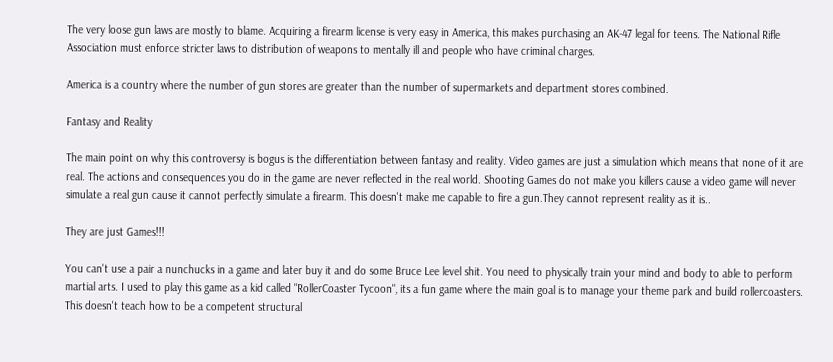The very loose gun laws are mostly to blame. Acquiring a firearm license is very easy in America, this makes purchasing an AK-47 legal for teens. The National Rifle Association must enforce stricter laws to distribution of weapons to mentally ill and people who have criminal charges.

America is a country where the number of gun stores are greater than the number of supermarkets and department stores combined.

Fantasy and Reality

The main point on why this controversy is bogus is the differentiation between fantasy and reality. Video games are just a simulation which means that none of it are real. The actions and consequences you do in the game are never reflected in the real world. Shooting Games do not make you killers cause a video game will never simulate a real gun cause it cannot perfectly simulate a firearm. This doesn't make me capable to fire a gun.They cannot represent reality as it is..

They are just Games!!!

You can't use a pair a nunchucks in a game and later buy it and do some Bruce Lee level shit. You need to physically train your mind and body to able to perform martial arts. I used to play this game as a kid called "RollerCoaster Tycoon", its a fun game where the main goal is to manage your theme park and build rollercoasters. This doesn't teach how to be a competent structural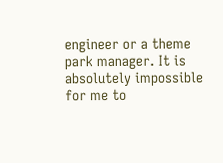engineer or a theme park manager. It is absolutely impossible for me to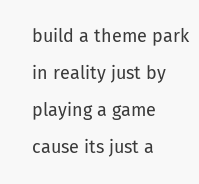build a theme park in reality just by playing a game cause its just a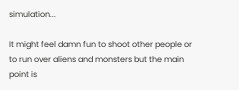simulation...

It might feel damn fun to shoot other people or to run over aliens and monsters but the main point is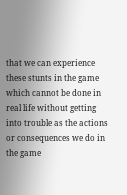that we can experience these stunts in the game which cannot be done in real life without getting into trouble as the actions or consequences we do in the game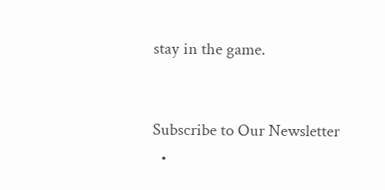stay in the game.


Subscribe to Our Newsletter
  •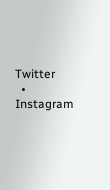Twitter
  • Instagram